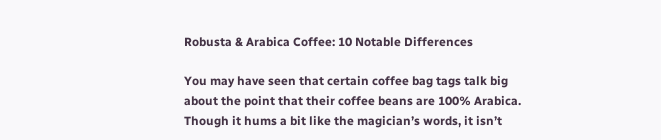Robusta & Arabica Coffee: 10 Notable Differences

You may have seen that certain coffee bag tags talk big about the point that their coffee beans are 100% Arabica. Though it hums a bit like the magician’s words, it isn’t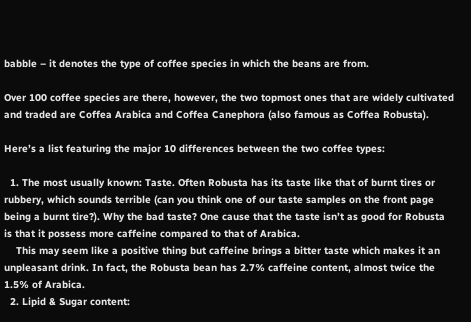babble – it denotes the type of coffee species in which the beans are from.

Over 100 coffee species are there, however, the two topmost ones that are widely cultivated and traded are Coffea Arabica and Coffea Canephora (also famous as Coffea Robusta).

Here’s a list featuring the major 10 differences between the two coffee types:

  1. The most usually known: Taste. Often Robusta has its taste like that of burnt tires or rubbery, which sounds terrible (can you think one of our taste samples on the front page being a burnt tire?). Why the bad taste? One cause that the taste isn’t as good for Robusta is that it possess more caffeine compared to that of Arabica.
    This may seem like a positive thing but caffeine brings a bitter taste which makes it an unpleasant drink. In fact, the Robusta bean has 2.7% caffeine content, almost twice the 1.5% of Arabica.
  2. Lipid & Sugar content: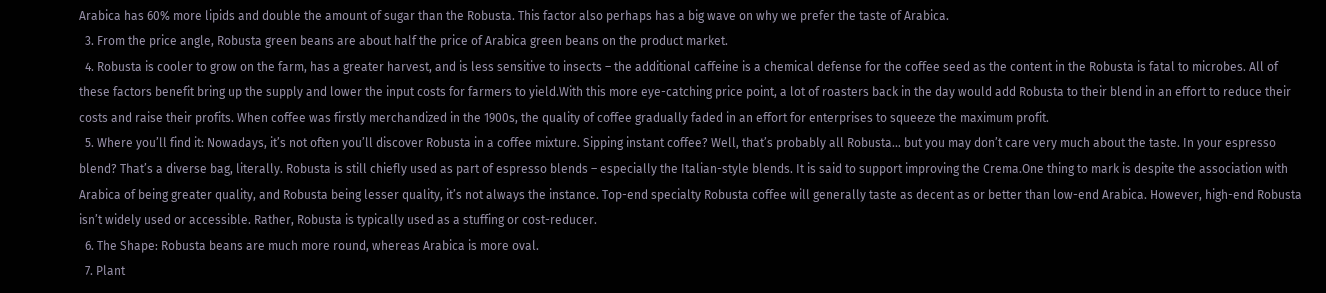Arabica has 60% more lipids and double the amount of sugar than the Robusta. This factor also perhaps has a big wave on why we prefer the taste of Arabica.
  3. From the price angle, Robusta green beans are about half the price of Arabica green beans on the product market.
  4. Robusta is cooler to grow on the farm, has a greater harvest, and is less sensitive to insects – the additional caffeine is a chemical defense for the coffee seed as the content in the Robusta is fatal to microbes. All of these factors benefit bring up the supply and lower the input costs for farmers to yield.With this more eye-catching price point, a lot of roasters back in the day would add Robusta to their blend in an effort to reduce their costs and raise their profits. When coffee was firstly merchandized in the 1900s, the quality of coffee gradually faded in an effort for enterprises to squeeze the maximum profit.
  5. Where you’ll find it: Nowadays, it’s not often you’ll discover Robusta in a coffee mixture. Sipping instant coffee? Well, that’s probably all Robusta… but you may don’t care very much about the taste. In your espresso blend? That’s a diverse bag, literally. Robusta is still chiefly used as part of espresso blends – especially the Italian-style blends. It is said to support improving the Crema.One thing to mark is despite the association with Arabica of being greater quality, and Robusta being lesser quality, it’s not always the instance. Top-end specialty Robusta coffee will generally taste as decent as or better than low-end Arabica. However, high-end Robusta isn’t widely used or accessible. Rather, Robusta is typically used as a stuffing or cost-reducer.
  6. The Shape: Robusta beans are much more round, whereas Arabica is more oval.
  7. Plant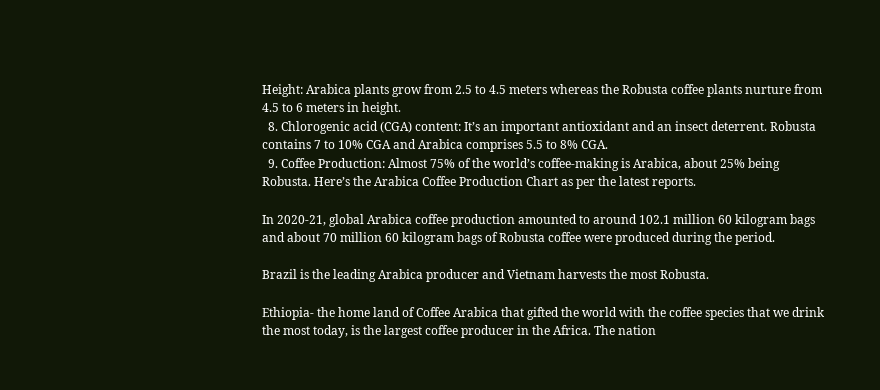Height: Arabica plants grow from 2.5 to 4.5 meters whereas the Robusta coffee plants nurture from 4.5 to 6 meters in height.
  8. Chlorogenic acid (CGA) content: It’s an important antioxidant and an insect deterrent. Robusta contains 7 to 10% CGA and Arabica comprises 5.5 to 8% CGA.
  9. Coffee Production: Almost 75% of the world’s coffee-making is Arabica, about 25% being Robusta. Here’s the Arabica Coffee Production Chart as per the latest reports.

In 2020-21, global Arabica coffee production amounted to around 102.1 million 60 kilogram bags and about 70 million 60 kilogram bags of Robusta coffee were produced during the period.

Brazil is the leading Arabica producer and Vietnam harvests the most Robusta.

Ethiopia- the home land of Coffee Arabica that gifted the world with the coffee species that we drink the most today, is the largest coffee producer in the Africa. The nation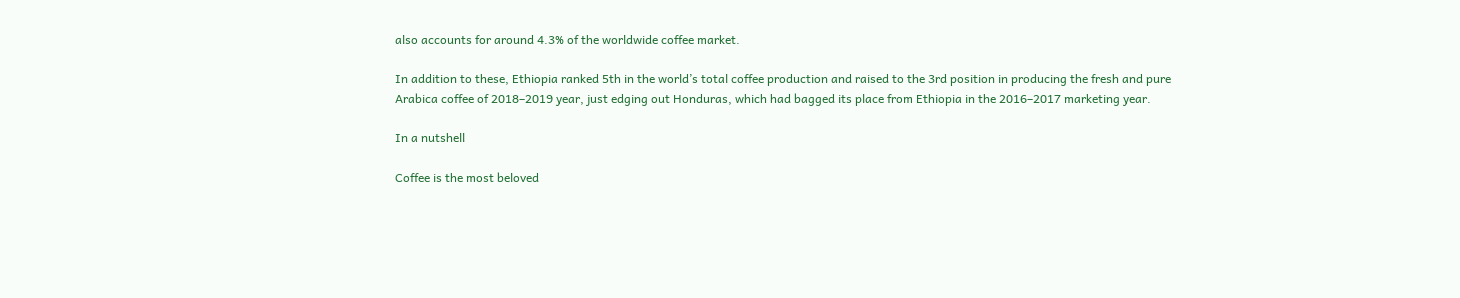also accounts for around 4.3% of the worldwide coffee market.

In addition to these, Ethiopia ranked 5th in the world’s total coffee production and raised to the 3rd position in producing the fresh and pure Arabica coffee of 2018–2019 year, just edging out Honduras, which had bagged its place from Ethiopia in the 2016–2017 marketing year.

In a nutshell

Coffee is the most beloved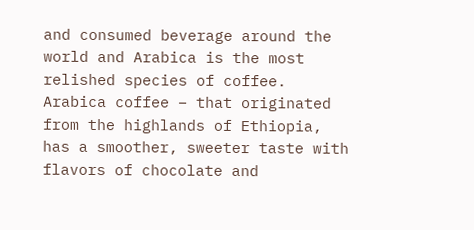and consumed beverage around the world and Arabica is the most relished species of coffee. Arabica coffee – that originated from the highlands of Ethiopia, has a smoother, sweeter taste with flavors of chocolate and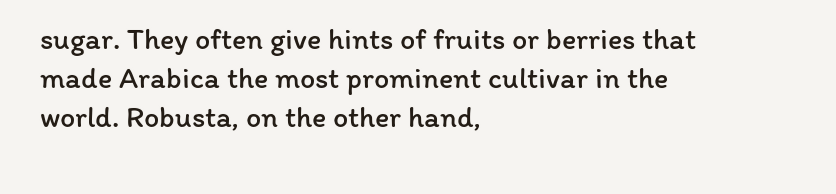sugar. They often give hints of fruits or berries that made Arabica the most prominent cultivar in the world. Robusta, on the other hand,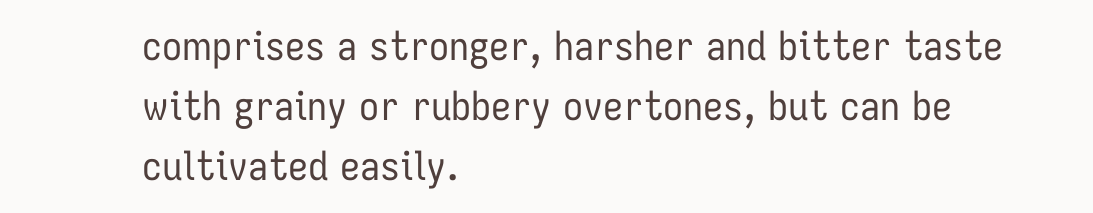comprises a stronger, harsher and bitter taste with grainy or rubbery overtones, but can be cultivated easily.